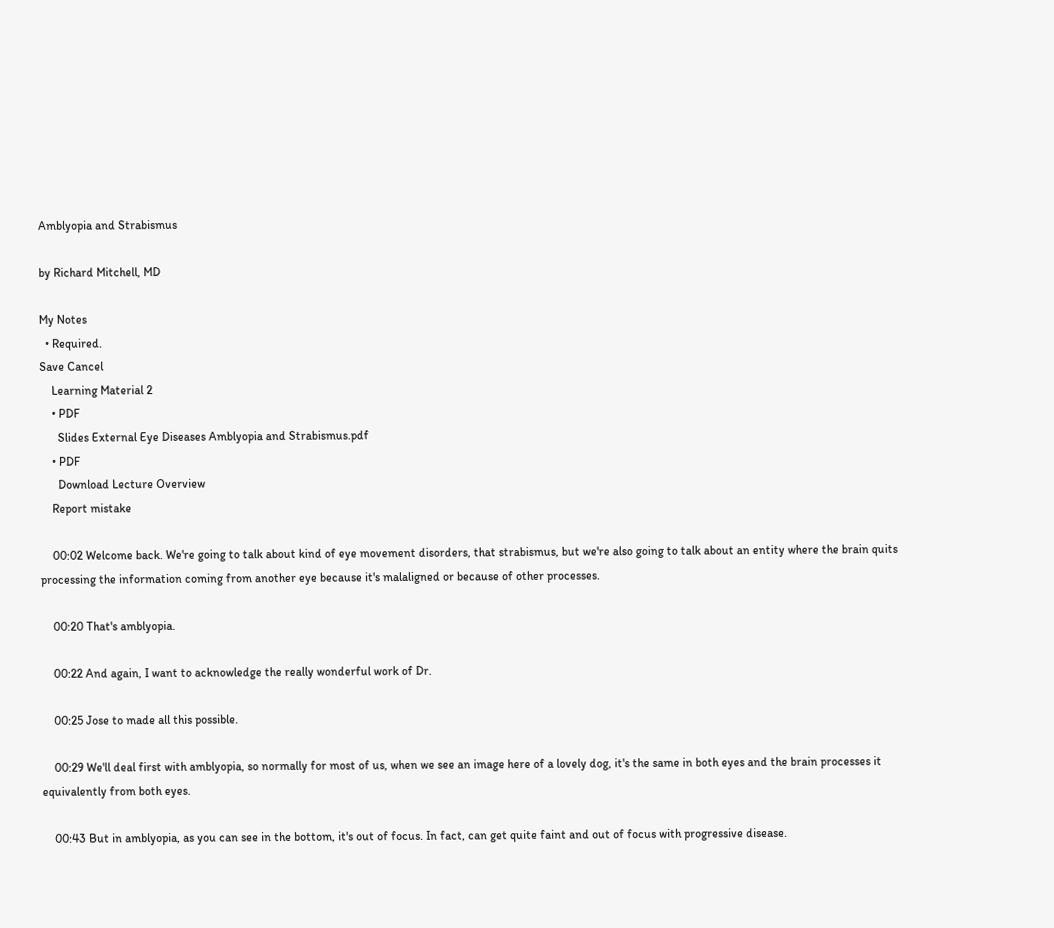Amblyopia and Strabismus

by Richard Mitchell, MD

My Notes
  • Required.
Save Cancel
    Learning Material 2
    • PDF
      Slides External Eye Diseases Amblyopia and Strabismus.pdf
    • PDF
      Download Lecture Overview
    Report mistake

    00:02 Welcome back. We're going to talk about kind of eye movement disorders, that strabismus, but we're also going to talk about an entity where the brain quits processing the information coming from another eye because it's malaligned or because of other processes.

    00:20 That's amblyopia.

    00:22 And again, I want to acknowledge the really wonderful work of Dr.

    00:25 Jose to made all this possible.

    00:29 We'll deal first with amblyopia, so normally for most of us, when we see an image here of a lovely dog, it's the same in both eyes and the brain processes it equivalently from both eyes.

    00:43 But in amblyopia, as you can see in the bottom, it's out of focus. In fact, can get quite faint and out of focus with progressive disease.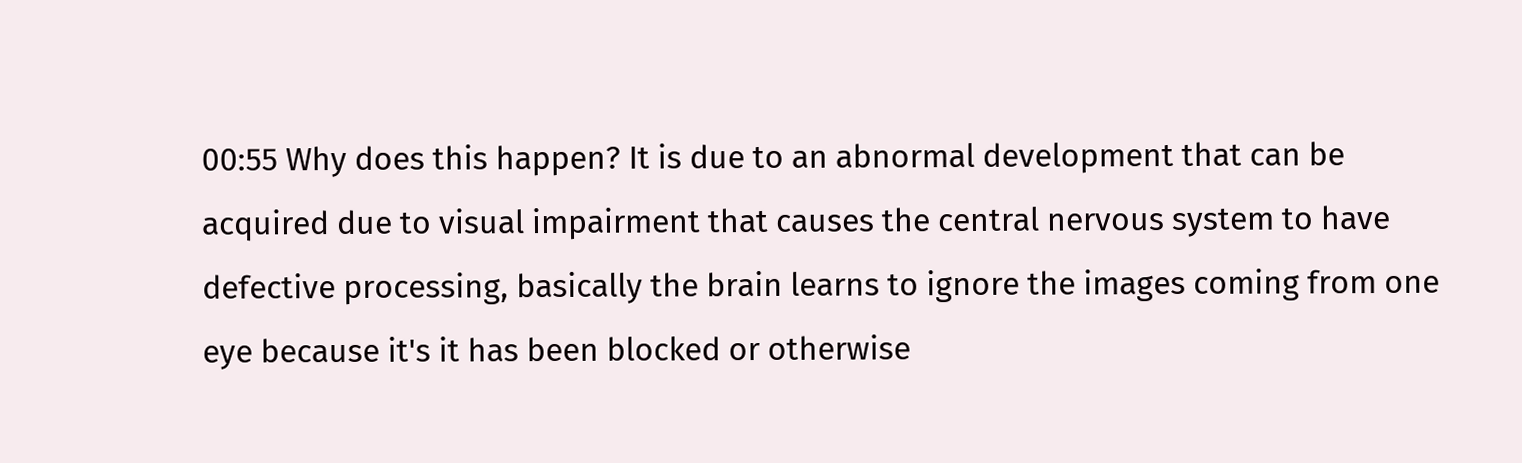00:55 Why does this happen? It is due to an abnormal development that can be acquired due to visual impairment that causes the central nervous system to have defective processing, basically the brain learns to ignore the images coming from one eye because it's it has been blocked or otherwise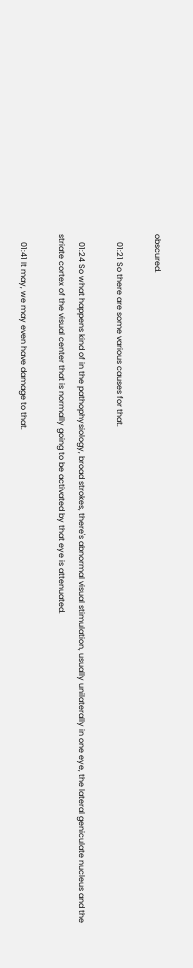obscured.

    01:21 So there are some various causes for that.

    01:24 So what happens kind of in the pathophysiology, broad strokes, there's abnormal visual stimulation, usually unilaterally in one eye, the lateral geniculate nucleus and the striate cortex of the visual center that is normally going to be activated by that eye is attenuated.

    01:41 It may, we may even have damage to that.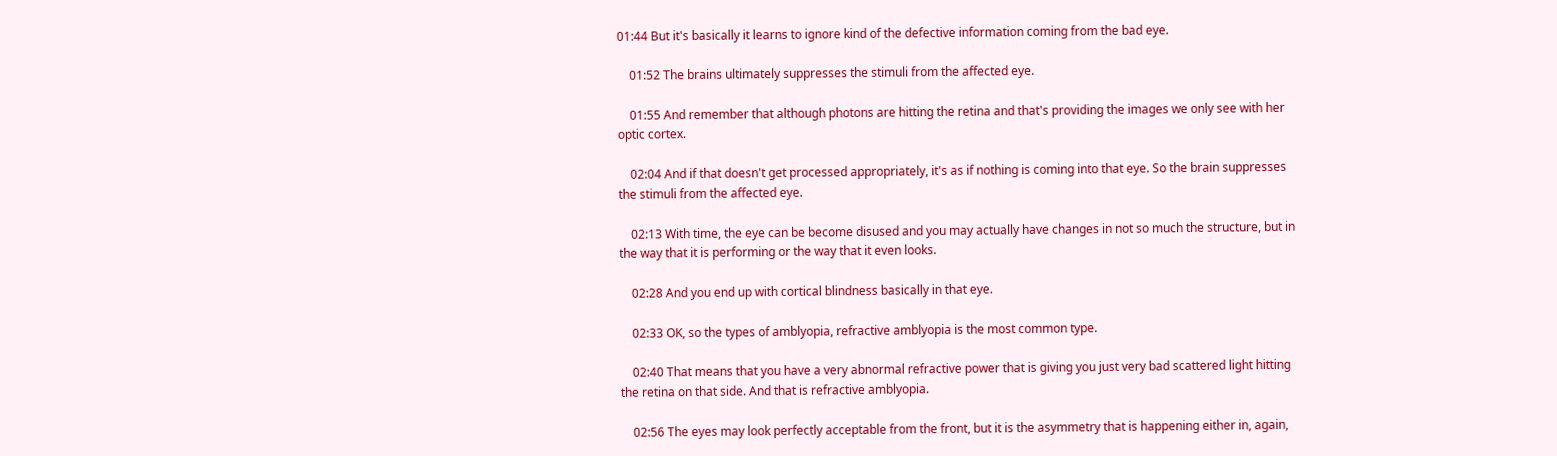01:44 But it's basically it learns to ignore kind of the defective information coming from the bad eye.

    01:52 The brains ultimately suppresses the stimuli from the affected eye.

    01:55 And remember that although photons are hitting the retina and that's providing the images we only see with her optic cortex.

    02:04 And if that doesn't get processed appropriately, it's as if nothing is coming into that eye. So the brain suppresses the stimuli from the affected eye.

    02:13 With time, the eye can be become disused and you may actually have changes in not so much the structure, but in the way that it is performing or the way that it even looks.

    02:28 And you end up with cortical blindness basically in that eye.

    02:33 OK, so the types of amblyopia, refractive amblyopia is the most common type.

    02:40 That means that you have a very abnormal refractive power that is giving you just very bad scattered light hitting the retina on that side. And that is refractive amblyopia.

    02:56 The eyes may look perfectly acceptable from the front, but it is the asymmetry that is happening either in, again,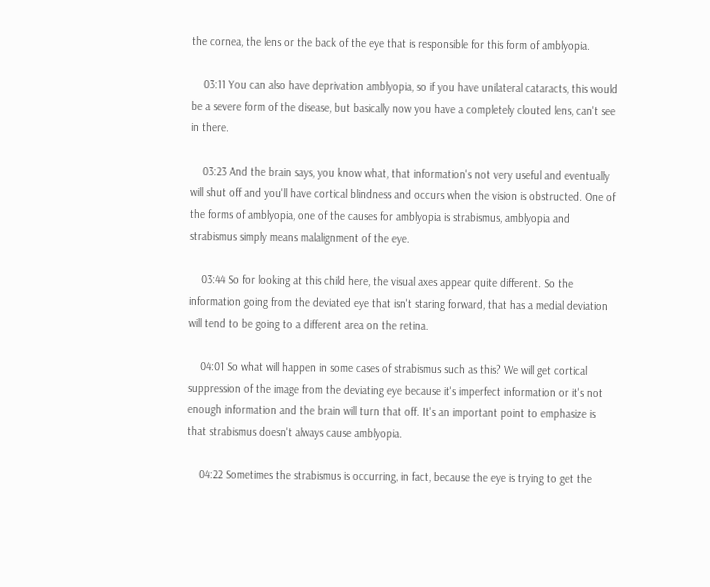the cornea, the lens or the back of the eye that is responsible for this form of amblyopia.

    03:11 You can also have deprivation amblyopia, so if you have unilateral cataracts, this would be a severe form of the disease, but basically now you have a completely clouted lens, can't see in there.

    03:23 And the brain says, you know what, that information's not very useful and eventually will shut off and you'll have cortical blindness and occurs when the vision is obstructed. One of the forms of amblyopia, one of the causes for amblyopia is strabismus, amblyopia and strabismus simply means malalignment of the eye.

    03:44 So for looking at this child here, the visual axes appear quite different. So the information going from the deviated eye that isn't staring forward, that has a medial deviation will tend to be going to a different area on the retina.

    04:01 So what will happen in some cases of strabismus such as this? We will get cortical suppression of the image from the deviating eye because it's imperfect information or it's not enough information and the brain will turn that off. It's an important point to emphasize is that strabismus doesn't always cause amblyopia.

    04:22 Sometimes the strabismus is occurring, in fact, because the eye is trying to get the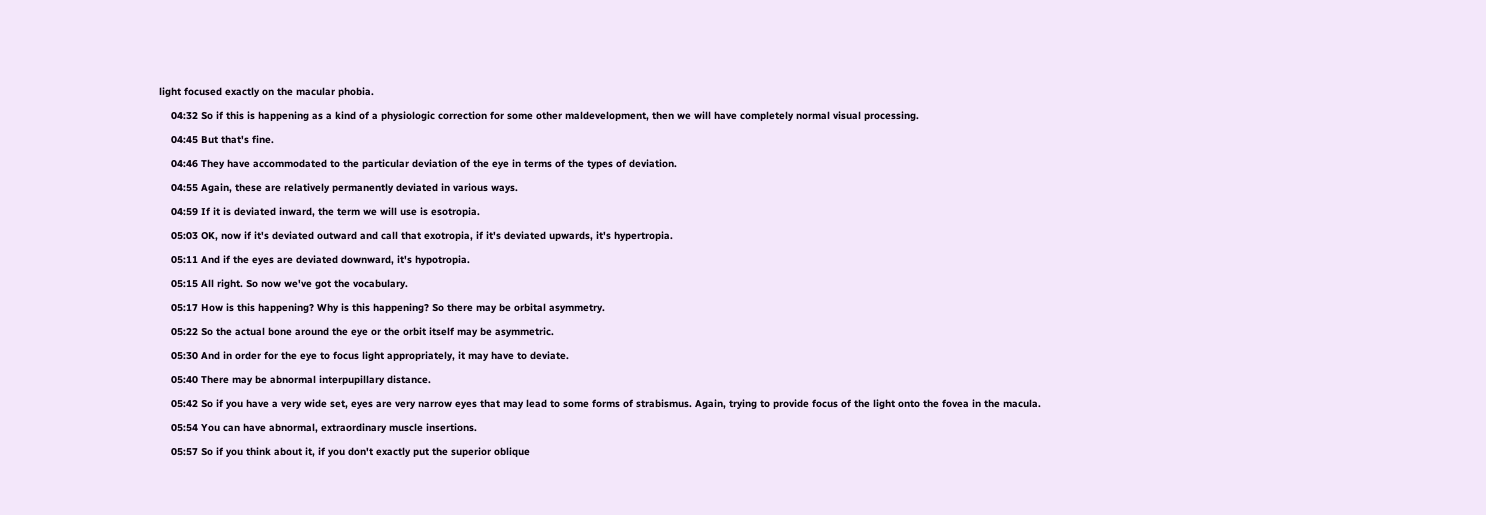light focused exactly on the macular phobia.

    04:32 So if this is happening as a kind of a physiologic correction for some other maldevelopment, then we will have completely normal visual processing.

    04:45 But that's fine.

    04:46 They have accommodated to the particular deviation of the eye in terms of the types of deviation.

    04:55 Again, these are relatively permanently deviated in various ways.

    04:59 If it is deviated inward, the term we will use is esotropia.

    05:03 OK, now if it's deviated outward and call that exotropia, if it's deviated upwards, it's hypertropia.

    05:11 And if the eyes are deviated downward, it's hypotropia.

    05:15 All right. So now we've got the vocabulary.

    05:17 How is this happening? Why is this happening? So there may be orbital asymmetry.

    05:22 So the actual bone around the eye or the orbit itself may be asymmetric.

    05:30 And in order for the eye to focus light appropriately, it may have to deviate.

    05:40 There may be abnormal interpupillary distance.

    05:42 So if you have a very wide set, eyes are very narrow eyes that may lead to some forms of strabismus. Again, trying to provide focus of the light onto the fovea in the macula.

    05:54 You can have abnormal, extraordinary muscle insertions.

    05:57 So if you think about it, if you don't exactly put the superior oblique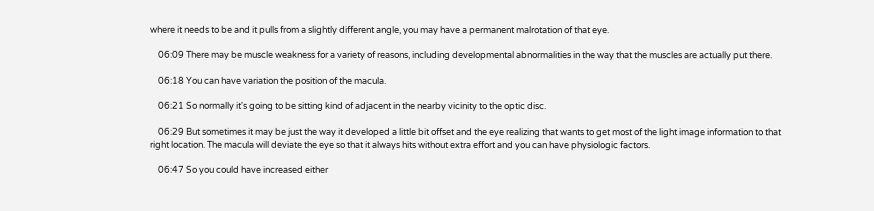where it needs to be and it pulls from a slightly different angle, you may have a permanent malrotation of that eye.

    06:09 There may be muscle weakness for a variety of reasons, including developmental abnormalities in the way that the muscles are actually put there.

    06:18 You can have variation the position of the macula.

    06:21 So normally it's going to be sitting kind of adjacent in the nearby vicinity to the optic disc.

    06:29 But sometimes it may be just the way it developed a little bit offset and the eye realizing that wants to get most of the light image information to that right location. The macula will deviate the eye so that it always hits without extra effort and you can have physiologic factors.

    06:47 So you could have increased either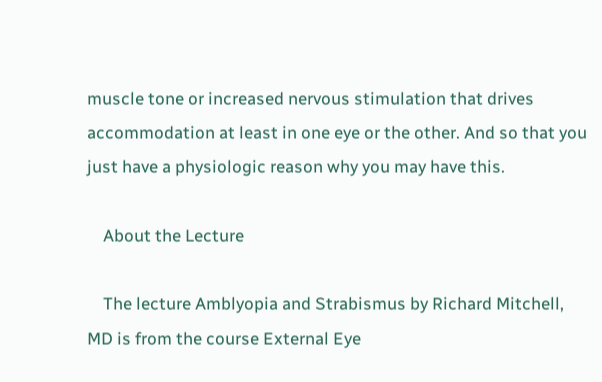muscle tone or increased nervous stimulation that drives accommodation at least in one eye or the other. And so that you just have a physiologic reason why you may have this.

    About the Lecture

    The lecture Amblyopia and Strabismus by Richard Mitchell, MD is from the course External Eye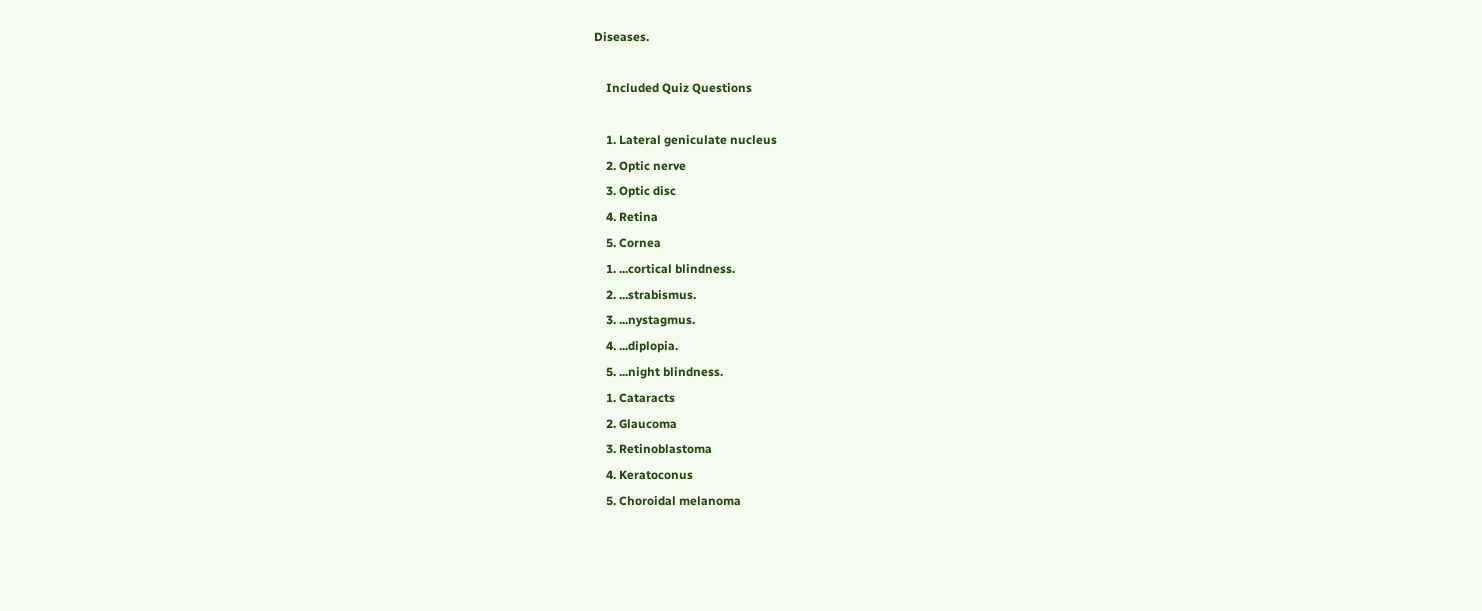Diseases.

    Included Quiz Questions

    1. Lateral geniculate nucleus
    2. Optic nerve
    3. Optic disc
    4. Retina
    5. Cornea
    1. ...cortical blindness.
    2. ...strabismus.
    3. ...nystagmus.
    4. ...diplopia.
    5. ...night blindness.
    1. Cataracts
    2. Glaucoma
    3. Retinoblastoma
    4. Keratoconus
    5. Choroidal melanoma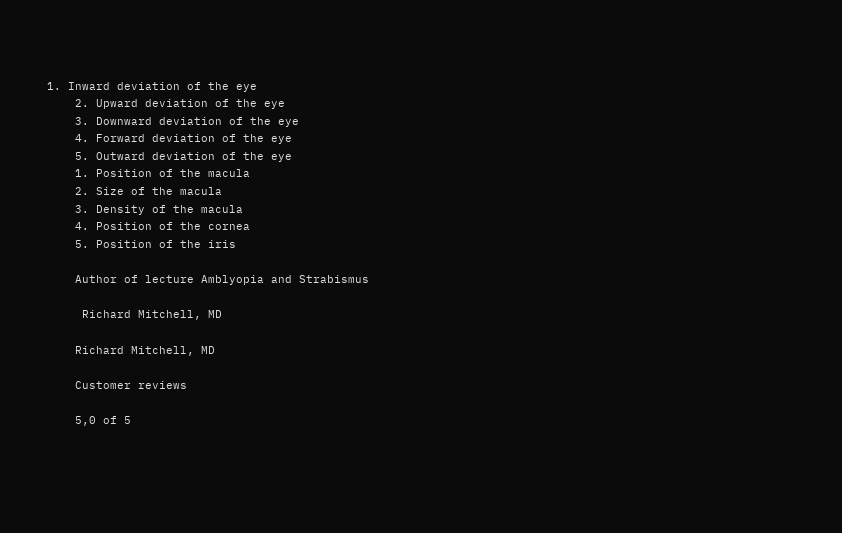1. Inward deviation of the eye
    2. Upward deviation of the eye
    3. Downward deviation of the eye
    4. Forward deviation of the eye
    5. Outward deviation of the eye
    1. Position of the macula
    2. Size of the macula
    3. Density of the macula
    4. Position of the cornea
    5. Position of the iris

    Author of lecture Amblyopia and Strabismus

     Richard Mitchell, MD

    Richard Mitchell, MD

    Customer reviews

    5,0 of 5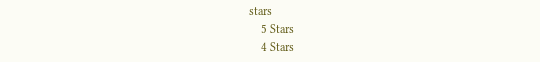stars
    5 Stars
    4 Stars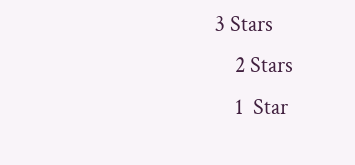3 Stars
    2 Stars
    1  Star